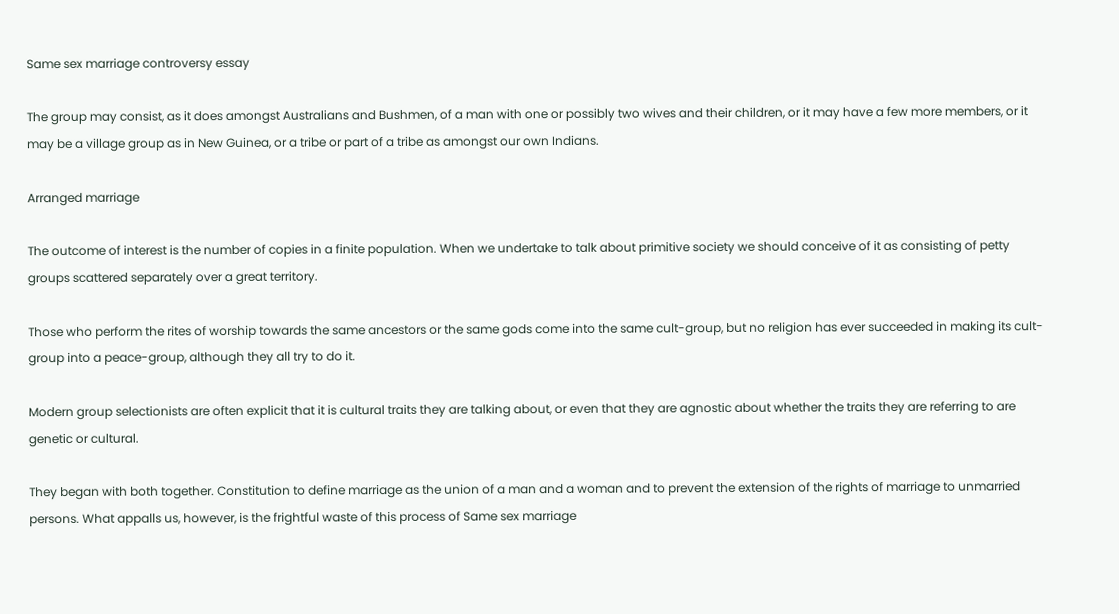Same sex marriage controversy essay

The group may consist, as it does amongst Australians and Bushmen, of a man with one or possibly two wives and their children, or it may have a few more members, or it may be a village group as in New Guinea, or a tribe or part of a tribe as amongst our own Indians.

Arranged marriage

The outcome of interest is the number of copies in a finite population. When we undertake to talk about primitive society we should conceive of it as consisting of petty groups scattered separately over a great territory.

Those who perform the rites of worship towards the same ancestors or the same gods come into the same cult-group, but no religion has ever succeeded in making its cult-group into a peace-group, although they all try to do it.

Modern group selectionists are often explicit that it is cultural traits they are talking about, or even that they are agnostic about whether the traits they are referring to are genetic or cultural.

They began with both together. Constitution to define marriage as the union of a man and a woman and to prevent the extension of the rights of marriage to unmarried persons. What appalls us, however, is the frightful waste of this process of Same sex marriage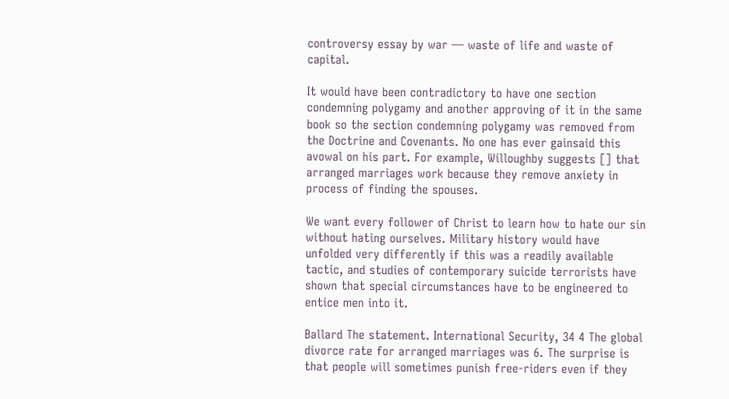controversy essay by war — waste of life and waste of capital.

It would have been contradictory to have one section condemning polygamy and another approving of it in the same book so the section condemning polygamy was removed from the Doctrine and Covenants. No one has ever gainsaid this avowal on his part. For example, Willoughby suggests [] that arranged marriages work because they remove anxiety in process of finding the spouses.

We want every follower of Christ to learn how to hate our sin without hating ourselves. Military history would have unfolded very differently if this was a readily available tactic, and studies of contemporary suicide terrorists have shown that special circumstances have to be engineered to entice men into it.

Ballard The statement. International Security, 34 4 The global divorce rate for arranged marriages was 6. The surprise is that people will sometimes punish free-riders even if they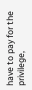have to pay for the privilege,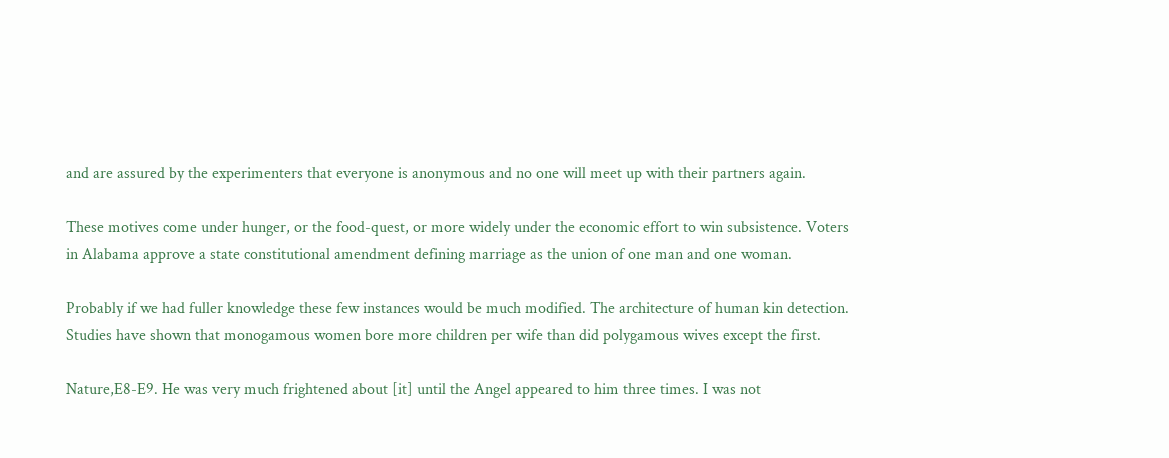and are assured by the experimenters that everyone is anonymous and no one will meet up with their partners again.

These motives come under hunger, or the food-quest, or more widely under the economic effort to win subsistence. Voters in Alabama approve a state constitutional amendment defining marriage as the union of one man and one woman.

Probably if we had fuller knowledge these few instances would be much modified. The architecture of human kin detection. Studies have shown that monogamous women bore more children per wife than did polygamous wives except the first.

Nature,E8-E9. He was very much frightened about [it] until the Angel appeared to him three times. I was not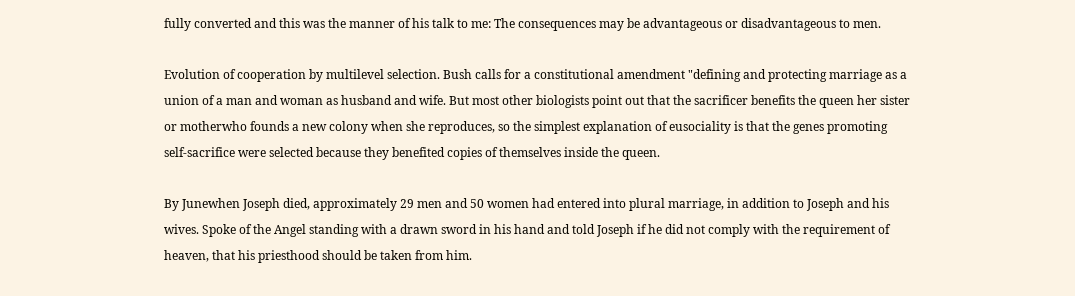fully converted and this was the manner of his talk to me: The consequences may be advantageous or disadvantageous to men.

Evolution of cooperation by multilevel selection. Bush calls for a constitutional amendment "defining and protecting marriage as a union of a man and woman as husband and wife. But most other biologists point out that the sacrificer benefits the queen her sister or motherwho founds a new colony when she reproduces, so the simplest explanation of eusociality is that the genes promoting self-sacrifice were selected because they benefited copies of themselves inside the queen.

By Junewhen Joseph died, approximately 29 men and 50 women had entered into plural marriage, in addition to Joseph and his wives. Spoke of the Angel standing with a drawn sword in his hand and told Joseph if he did not comply with the requirement of heaven, that his priesthood should be taken from him.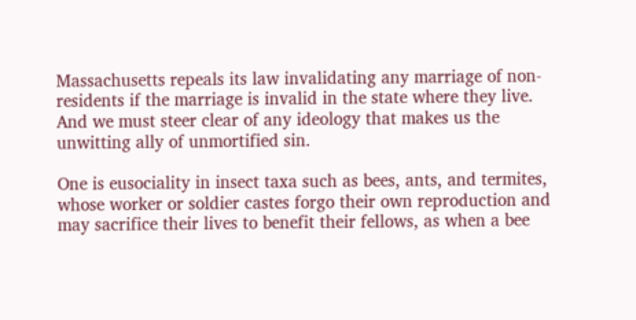Massachusetts repeals its law invalidating any marriage of non-residents if the marriage is invalid in the state where they live. And we must steer clear of any ideology that makes us the unwitting ally of unmortified sin.

One is eusociality in insect taxa such as bees, ants, and termites, whose worker or soldier castes forgo their own reproduction and may sacrifice their lives to benefit their fellows, as when a bee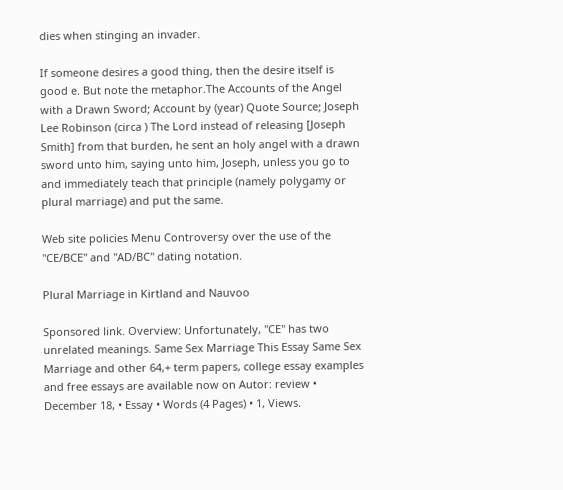dies when stinging an invader.

If someone desires a good thing, then the desire itself is good e. But note the metaphor.The Accounts of the Angel with a Drawn Sword; Account by (year) Quote Source; Joseph Lee Robinson (circa ) The Lord instead of releasing [Joseph Smith] from that burden, he sent an holy angel with a drawn sword unto him, saying unto him, Joseph, unless you go to and immediately teach that principle (namely polygamy or plural marriage) and put the same.

Web site policies Menu Controversy over the use of the "CE/BCE" and "AD/BC" dating notation.

Plural Marriage in Kirtland and Nauvoo

Sponsored link. Overview: Unfortunately, "CE" has two unrelated meanings. Same Sex Marriage This Essay Same Sex Marriage and other 64,+ term papers, college essay examples and free essays are available now on Autor: review • December 18, • Essay • Words (4 Pages) • 1, Views.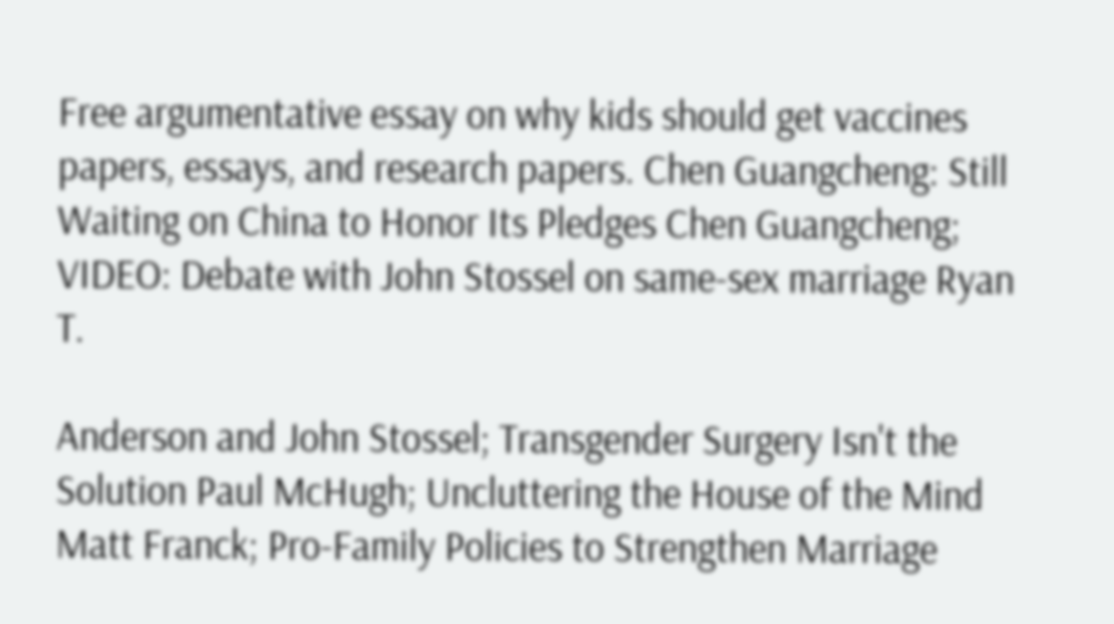Free argumentative essay on why kids should get vaccines papers, essays, and research papers. Chen Guangcheng: Still Waiting on China to Honor Its Pledges Chen Guangcheng; VIDEO: Debate with John Stossel on same-sex marriage Ryan T.

Anderson and John Stossel; Transgender Surgery Isn't the Solution Paul McHugh; Uncluttering the House of the Mind Matt Franck; Pro-Family Policies to Strengthen Marriage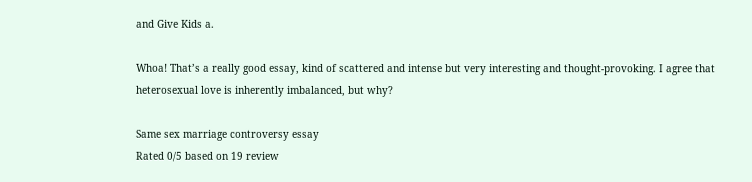and Give Kids a.

Whoa! That’s a really good essay, kind of scattered and intense but very interesting and thought-provoking. I agree that heterosexual love is inherently imbalanced, but why?

Same sex marriage controversy essay
Rated 0/5 based on 19 review